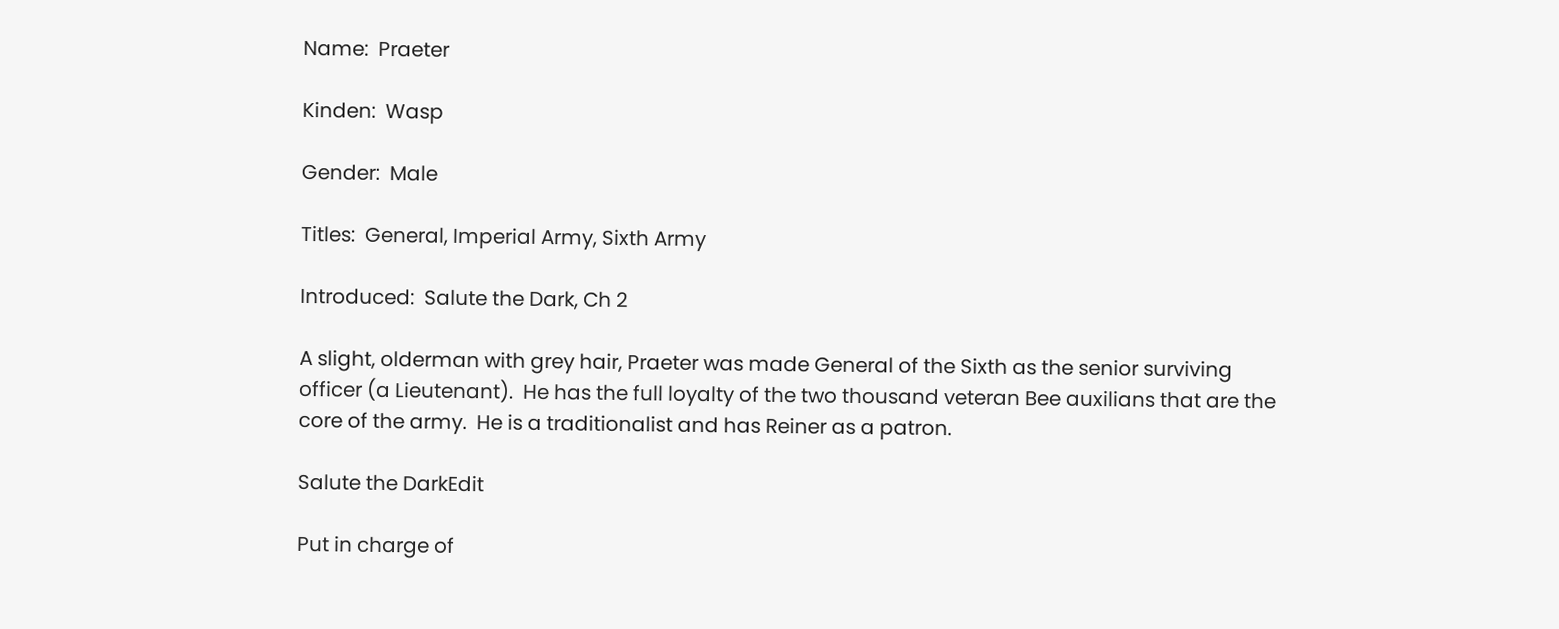Name:  Praeter

Kinden:  Wasp

Gender:  Male

Titles:  General, Imperial Army, Sixth Army

Introduced:  Salute the Dark, Ch 2

A slight, olderman with grey hair, Praeter was made General of the Sixth as the senior surviving officer (a Lieutenant).  He has the full loyalty of the two thousand veteran Bee auxilians that are the core of the army.  He is a traditionalist and has Reiner as a patron.

Salute the DarkEdit

Put in charge of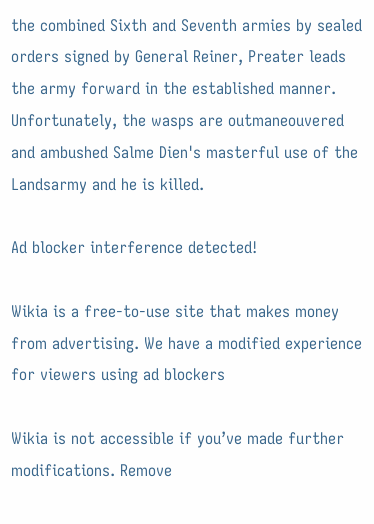the combined Sixth and Seventh armies by sealed orders signed by General Reiner, Preater leads the army forward in the established manner.  Unfortunately, the wasps are outmaneouvered and ambushed Salme Dien's masterful use of the Landsarmy and he is killed.

Ad blocker interference detected!

Wikia is a free-to-use site that makes money from advertising. We have a modified experience for viewers using ad blockers

Wikia is not accessible if you’ve made further modifications. Remove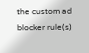the custom ad blocker rule(s)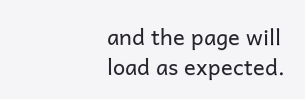and the page will load as expected.